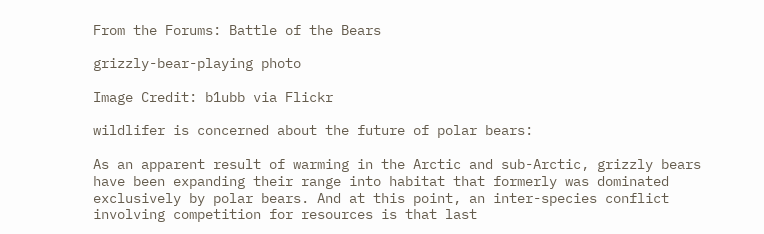From the Forums: Battle of the Bears

grizzly-bear-playing photo

Image Credit: b1ubb via Flickr

wildlifer is concerned about the future of polar bears:

As an apparent result of warming in the Arctic and sub-Arctic, grizzly bears have been expanding their range into habitat that formerly was dominated exclusively by polar bears. And at this point, an inter-species conflict involving competition for resources is that last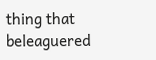thing that beleaguered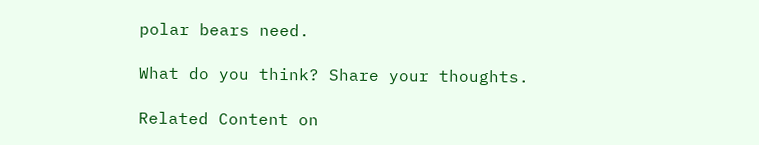polar bears need.

What do you think? Share your thoughts.

Related Content on